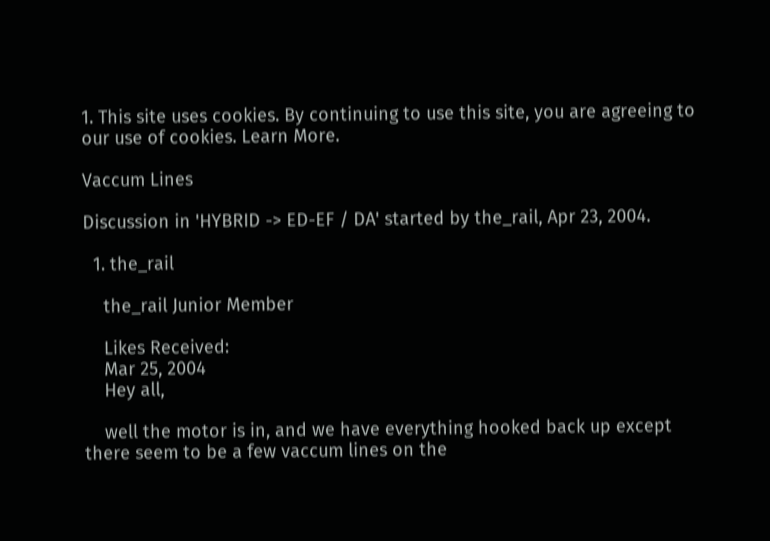1. This site uses cookies. By continuing to use this site, you are agreeing to our use of cookies. Learn More.

Vaccum Lines

Discussion in 'HYBRID -> ED-EF / DA' started by the_rail, Apr 23, 2004.

  1. the_rail

    the_rail Junior Member

    Likes Received:
    Mar 25, 2004
    Hey all,

    well the motor is in, and we have everything hooked back up except there seem to be a few vaccum lines on the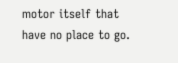motor itself that have no place to go.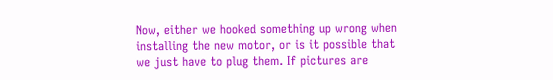Now, either we hooked something up wrong when installing the new motor, or is it possible that we just have to plug them. If pictures are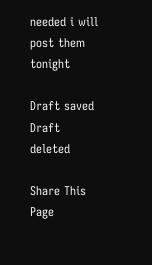needed i will post them tonight

Draft saved Draft deleted

Share This Page